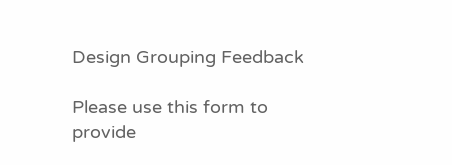Design Grouping Feedback

Please use this form to provide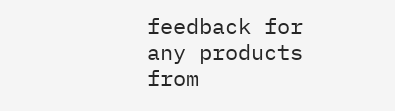feedback for any products from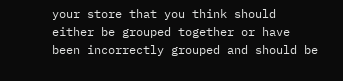your store that you think should either be grouped together or have been incorrectly grouped and should be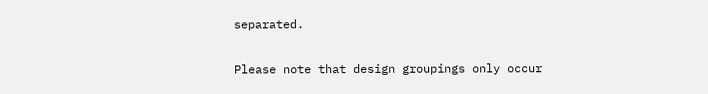separated.

Please note that design groupings only occur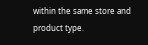within the same store and product type.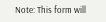Note: This form will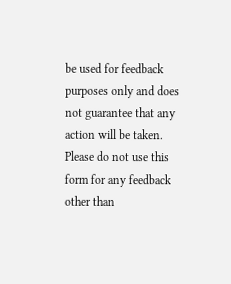be used for feedback purposes only and does not guarantee that any action will be taken. Please do not use this form for any feedback other than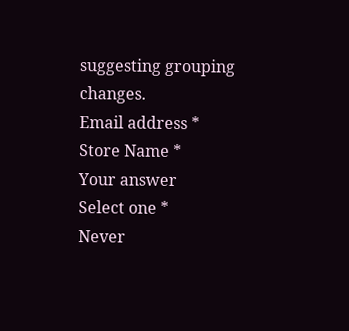suggesting grouping changes.
Email address *
Store Name *
Your answer
Select one *
Never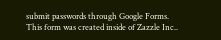submit passwords through Google Forms.
This form was created inside of Zazzle Inc..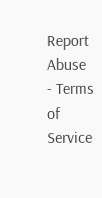Report Abuse - Terms of Service